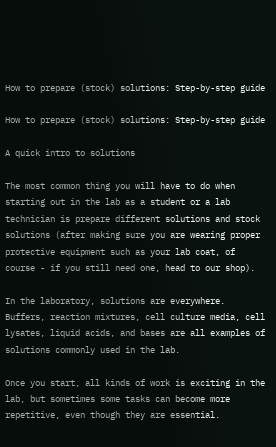How to prepare (stock) solutions: Step-by-step guide

How to prepare (stock) solutions: Step-by-step guide

A quick intro to solutions

The most common thing you will have to do when starting out in the lab as a student or a lab technician is prepare different solutions and stock solutions (after making sure you are wearing proper protective equipment such as your lab coat, of course - if you still need one, head to our shop).

In the laboratory, solutions are everywhere. Buffers, reaction mixtures, cell culture media, cell lysates, liquid acids, and bases are all examples of solutions commonly used in the lab.

Once you start, all kinds of work is exciting in the lab, but sometimes some tasks can become more repetitive, even though they are essential.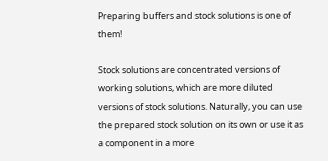Preparing buffers and stock solutions is one of them!

Stock solutions are concentrated versions of working solutions, which are more diluted versions of stock solutions. Naturally, you can use the prepared stock solution on its own or use it as a component in a more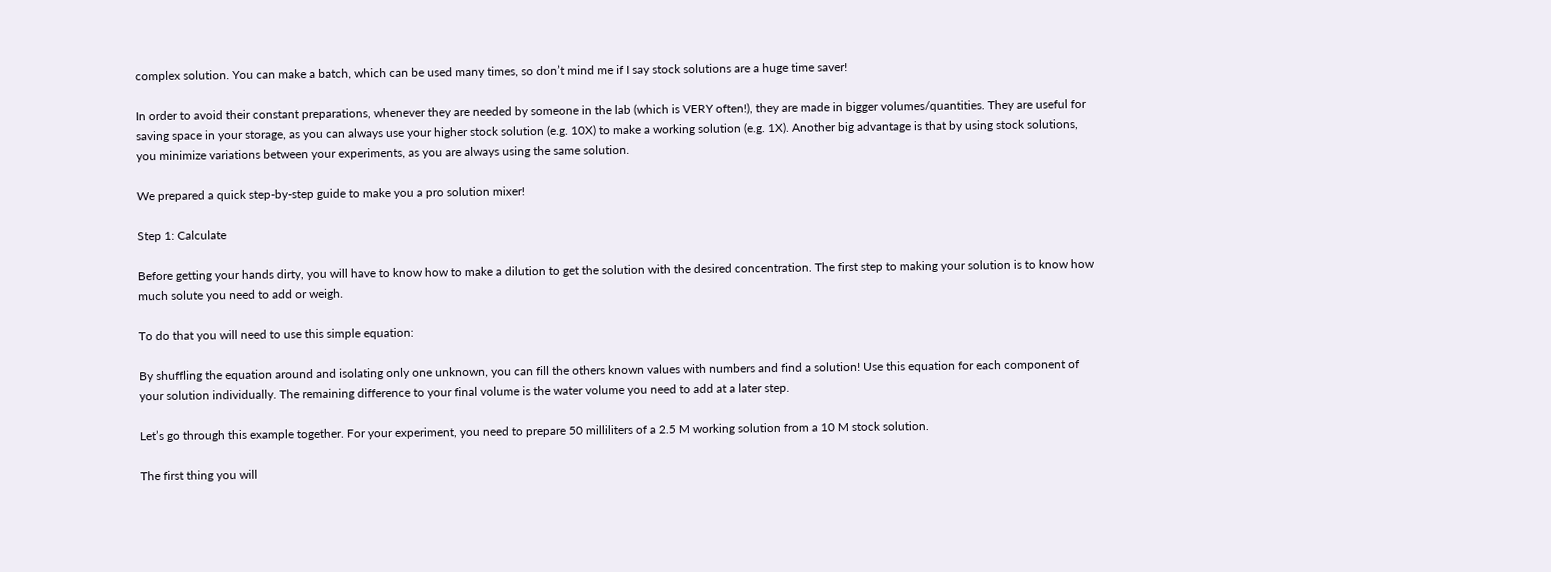complex solution. You can make a batch, which can be used many times, so don’t mind me if I say stock solutions are a huge time saver!

In order to avoid their constant preparations, whenever they are needed by someone in the lab (which is VERY often!), they are made in bigger volumes/quantities. They are useful for saving space in your storage, as you can always use your higher stock solution (e.g. 10X) to make a working solution (e.g. 1X). Another big advantage is that by using stock solutions, you minimize variations between your experiments, as you are always using the same solution.

We prepared a quick step-by-step guide to make you a pro solution mixer!

Step 1: Calculate

Before getting your hands dirty, you will have to know how to make a dilution to get the solution with the desired concentration. The first step to making your solution is to know how much solute you need to add or weigh.

To do that you will need to use this simple equation:

By shuffling the equation around and isolating only one unknown, you can fill the others known values with numbers and find a solution! Use this equation for each component of your solution individually. The remaining difference to your final volume is the water volume you need to add at a later step.

Let’s go through this example together. For your experiment, you need to prepare 50 milliliters of a 2.5 M working solution from a 10 M stock solution.

The first thing you will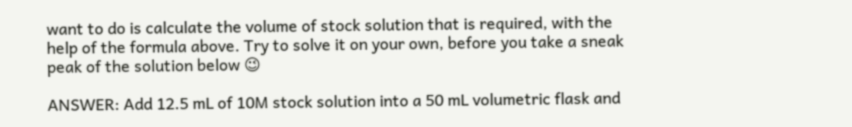want to do is calculate the volume of stock solution that is required, with the help of the formula above. Try to solve it on your own, before you take a sneak peak of the solution below 😉

ANSWER: Add 12.5 mL of 10M stock solution into a 50 mL volumetric flask and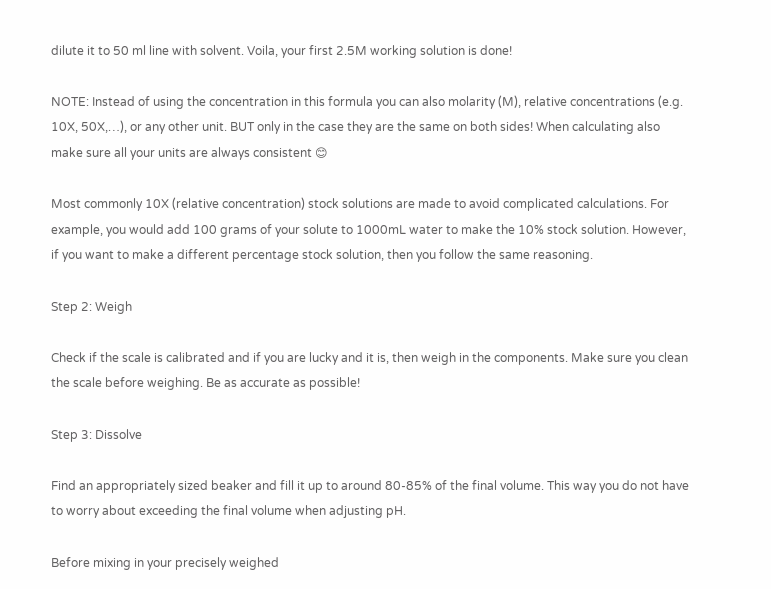dilute it to 50 ml line with solvent. Voila, your first 2.5M working solution is done!

NOTE: Instead of using the concentration in this formula you can also molarity (M), relative concentrations (e.g. 10X, 50X,…), or any other unit. BUT only in the case they are the same on both sides! When calculating also make sure all your units are always consistent 😊

Most commonly 10X (relative concentration) stock solutions are made to avoid complicated calculations. For example, you would add 100 grams of your solute to 1000mL water to make the 10% stock solution. However, if you want to make a different percentage stock solution, then you follow the same reasoning.

Step 2: Weigh

Check if the scale is calibrated and if you are lucky and it is, then weigh in the components. Make sure you clean the scale before weighing. Be as accurate as possible!

Step 3: Dissolve

Find an appropriately sized beaker and fill it up to around 80-85% of the final volume. This way you do not have to worry about exceeding the final volume when adjusting pH.

Before mixing in your precisely weighed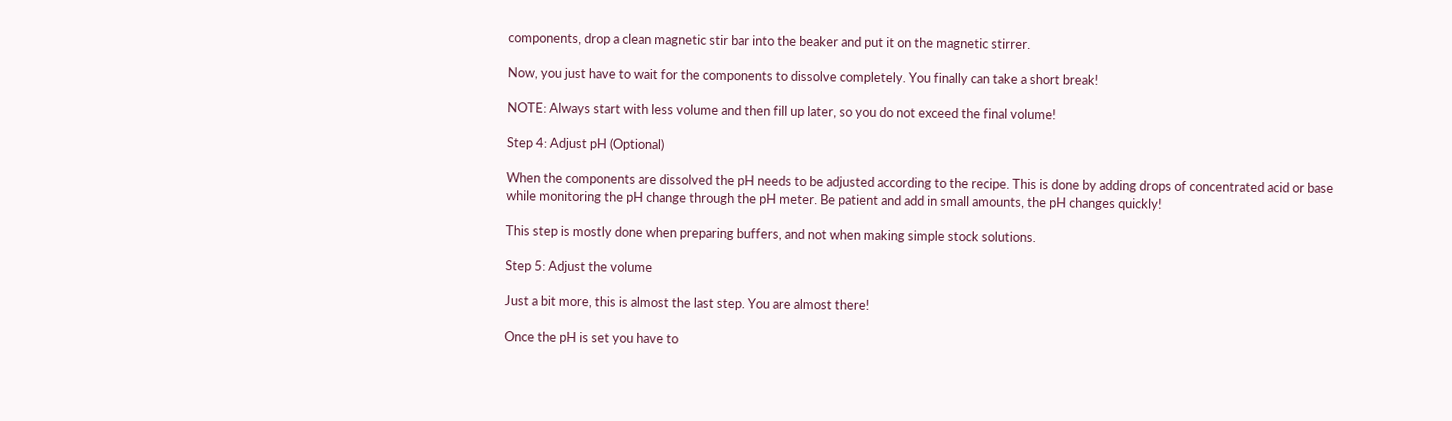components, drop a clean magnetic stir bar into the beaker and put it on the magnetic stirrer.

Now, you just have to wait for the components to dissolve completely. You finally can take a short break!

NOTE: Always start with less volume and then fill up later, so you do not exceed the final volume!

Step 4: Adjust pH (Optional)

When the components are dissolved the pH needs to be adjusted according to the recipe. This is done by adding drops of concentrated acid or base while monitoring the pH change through the pH meter. Be patient and add in small amounts, the pH changes quickly!

This step is mostly done when preparing buffers, and not when making simple stock solutions.

Step 5: Adjust the volume

Just a bit more, this is almost the last step. You are almost there!

Once the pH is set you have to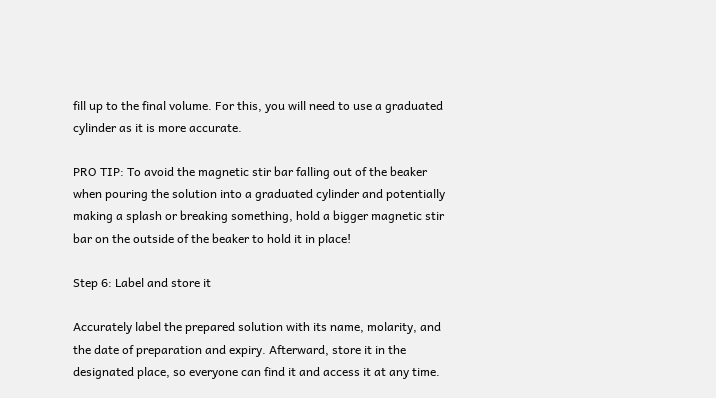fill up to the final volume. For this, you will need to use a graduated cylinder as it is more accurate.

PRO TIP: To avoid the magnetic stir bar falling out of the beaker when pouring the solution into a graduated cylinder and potentially making a splash or breaking something, hold a bigger magnetic stir bar on the outside of the beaker to hold it in place!

Step 6: Label and store it

Accurately label the prepared solution with its name, molarity, and the date of preparation and expiry. Afterward, store it in the designated place, so everyone can find it and access it at any time.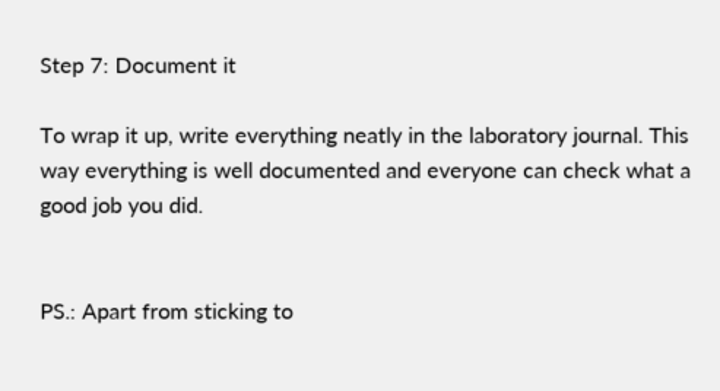Step 7: Document it

To wrap it up, write everything neatly in the laboratory journal. This way everything is well documented and everyone can check what a good job you did.


PS.: Apart from sticking to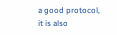a good protocol, it is also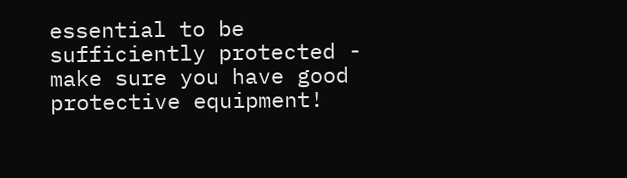essential to be sufficiently protected - make sure you have good protective equipment!